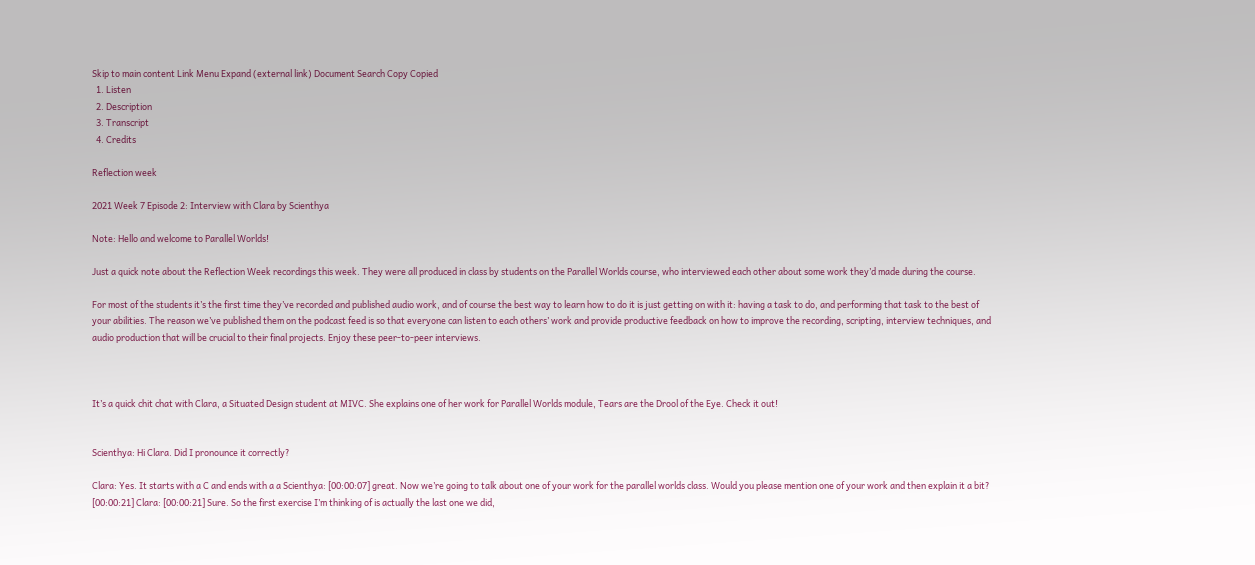Skip to main content Link Menu Expand (external link) Document Search Copy Copied
  1. Listen
  2. Description
  3. Transcript
  4. Credits

Reflection week

2021 Week 7 Episode 2: Interview with Clara by Scienthya

Note: Hello and welcome to Parallel Worlds!

Just a quick note about the Reflection Week recordings this week. They were all produced in class by students on the Parallel Worlds course, who interviewed each other about some work they’d made during the course.

For most of the students it’s the first time they’ve recorded and published audio work, and of course the best way to learn how to do it is just getting on with it: having a task to do, and performing that task to the best of your abilities. The reason we’ve published them on the podcast feed is so that everyone can listen to each others’ work and provide productive feedback on how to improve the recording, scripting, interview techniques, and audio production that will be crucial to their final projects. Enjoy these peer-to-peer interviews.



It’s a quick chit chat with Clara, a Situated Design student at MIVC. She explains one of her work for Parallel Worlds module, Tears are the Drool of the Eye. Check it out!


Scienthya: Hi Clara. Did I pronounce it correctly?

Clara: Yes. It starts with a C and ends with a a Scienthya: [00:00:07] great. Now we’re going to talk about one of your work for the parallel worlds class. Would you please mention one of your work and then explain it a bit? [00:00:21] Clara: [00:00:21] Sure. So the first exercise I’m thinking of is actually the last one we did,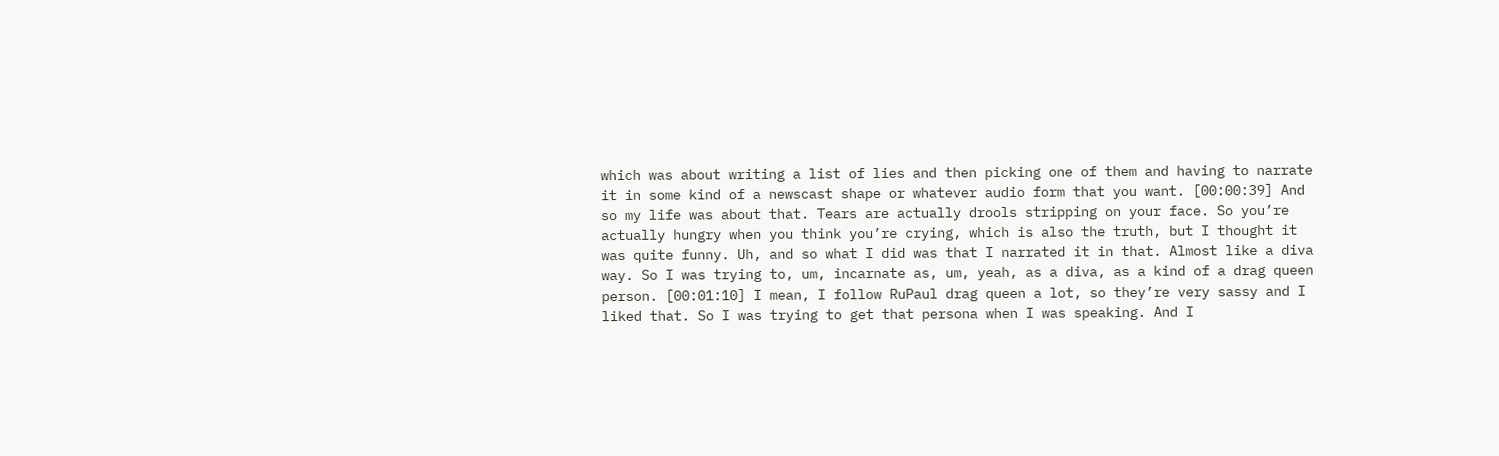which was about writing a list of lies and then picking one of them and having to narrate it in some kind of a newscast shape or whatever audio form that you want. [00:00:39] And so my life was about that. Tears are actually drools stripping on your face. So you’re actually hungry when you think you’re crying, which is also the truth, but I thought it was quite funny. Uh, and so what I did was that I narrated it in that. Almost like a diva way. So I was trying to, um, incarnate as, um, yeah, as a diva, as a kind of a drag queen person. [00:01:10] I mean, I follow RuPaul drag queen a lot, so they’re very sassy and I liked that. So I was trying to get that persona when I was speaking. And I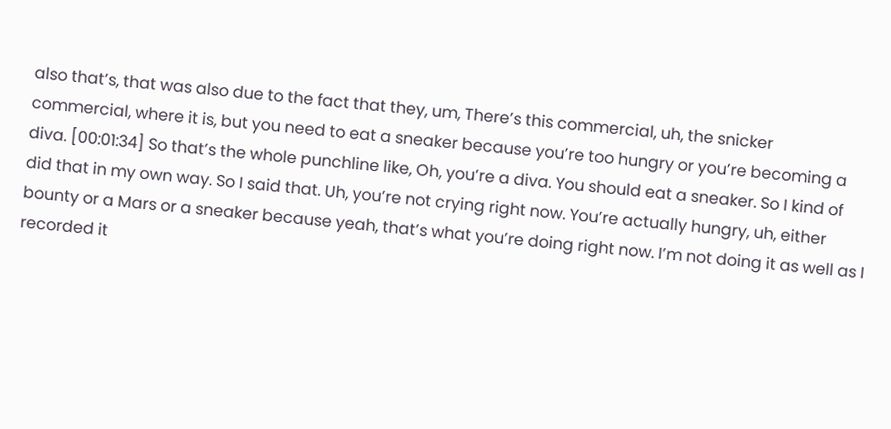also that’s, that was also due to the fact that they, um, There’s this commercial, uh, the snicker commercial, where it is, but you need to eat a sneaker because you’re too hungry or you’re becoming a diva. [00:01:34] So that’s the whole punchline like, Oh, you’re a diva. You should eat a sneaker. So I kind of did that in my own way. So I said that. Uh, you’re not crying right now. You’re actually hungry, uh, either bounty or a Mars or a sneaker because yeah, that’s what you’re doing right now. I’m not doing it as well as I recorded it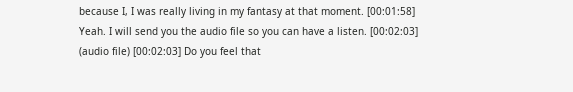because I, I was really living in my fantasy at that moment. [00:01:58] Yeah. I will send you the audio file so you can have a listen. [00:02:03] (audio file) [00:02:03] Do you feel that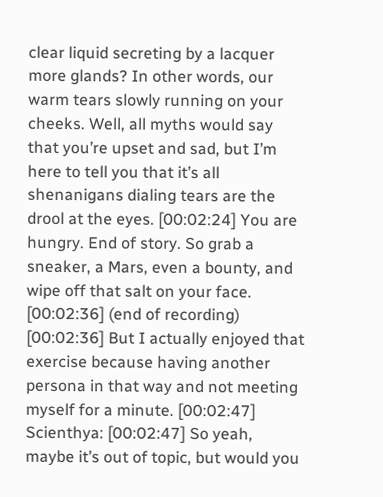clear liquid secreting by a lacquer more glands? In other words, our warm tears slowly running on your cheeks. Well, all myths would say that you’re upset and sad, but I’m here to tell you that it’s all shenanigans dialing tears are the drool at the eyes. [00:02:24] You are hungry. End of story. So grab a sneaker, a Mars, even a bounty, and wipe off that salt on your face. [00:02:36] (end of recording) [00:02:36] But I actually enjoyed that exercise because having another persona in that way and not meeting myself for a minute. [00:02:47] Scienthya: [00:02:47] So yeah, maybe it’s out of topic, but would you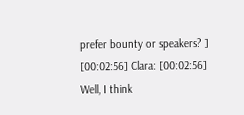prefer bounty or speakers? ] [00:02:56] Clara: [00:02:56] Well, I think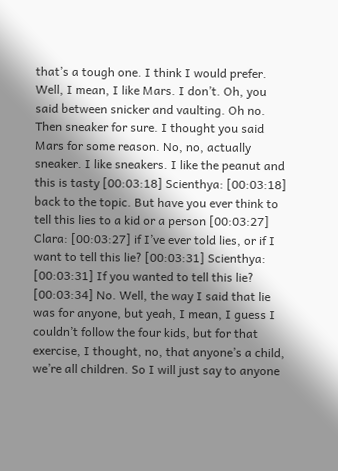that’s a tough one. I think I would prefer. Well, I mean, I like Mars. I don’t. Oh, you said between snicker and vaulting. Oh no. Then sneaker for sure. I thought you said Mars for some reason. No, no, actually sneaker. I like sneakers. I like the peanut and this is tasty [00:03:18] Scienthya: [00:03:18] back to the topic. But have you ever think to tell this lies to a kid or a person [00:03:27] Clara: [00:03:27] if I’ve ever told lies, or if I want to tell this lie? [00:03:31] Scienthya: [00:03:31] If you wanted to tell this lie? [00:03:34] No. Well, the way I said that lie was for anyone, but yeah, I mean, I guess I couldn’t follow the four kids, but for that exercise, I thought, no, that anyone’s a child, we’re all children. So I will just say to anyone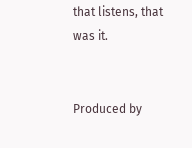that listens, that was it.


Produced by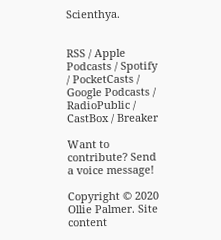Scienthya.


RSS / Apple Podcasts / Spotify / PocketCasts / Google Podcasts / RadioPublic / CastBox / Breaker

Want to contribute? Send a voice message!

Copyright © 2020 Ollie Palmer. Site content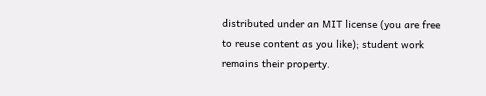distributed under an MIT license (you are free to reuse content as you like); student work remains their property.